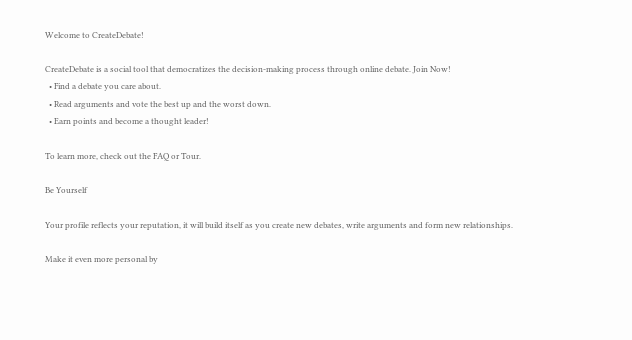Welcome to CreateDebate!

CreateDebate is a social tool that democratizes the decision-making process through online debate. Join Now!
  • Find a debate you care about.
  • Read arguments and vote the best up and the worst down.
  • Earn points and become a thought leader!

To learn more, check out the FAQ or Tour.

Be Yourself

Your profile reflects your reputation, it will build itself as you create new debates, write arguments and form new relationships.

Make it even more personal by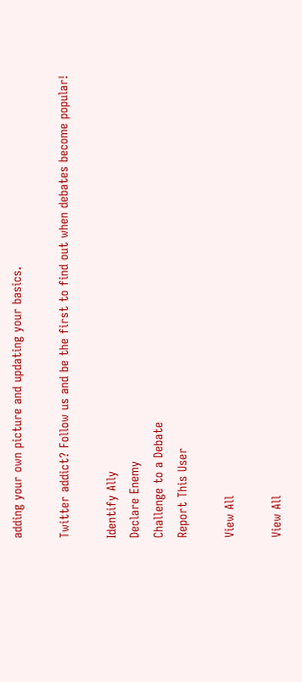adding your own picture and updating your basics.

Twitter addict? Follow us and be the first to find out when debates become popular!

Identify Ally
Declare Enemy
Challenge to a Debate
Report This User

View All

View All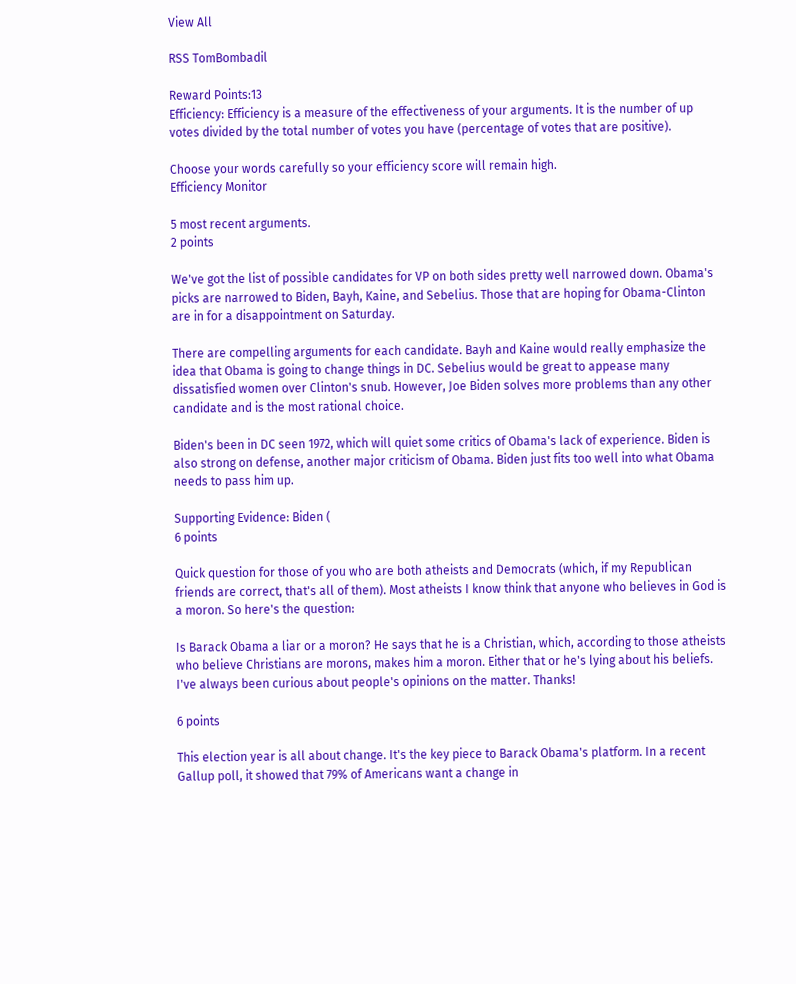View All

RSS TomBombadil

Reward Points:13
Efficiency: Efficiency is a measure of the effectiveness of your arguments. It is the number of up votes divided by the total number of votes you have (percentage of votes that are positive).

Choose your words carefully so your efficiency score will remain high.
Efficiency Monitor

5 most recent arguments.
2 points

We've got the list of possible candidates for VP on both sides pretty well narrowed down. Obama's picks are narrowed to Biden, Bayh, Kaine, and Sebelius. Those that are hoping for Obama-Clinton are in for a disappointment on Saturday.

There are compelling arguments for each candidate. Bayh and Kaine would really emphasize the idea that Obama is going to change things in DC. Sebelius would be great to appease many dissatisfied women over Clinton's snub. However, Joe Biden solves more problems than any other candidate and is the most rational choice.

Biden's been in DC seen 1972, which will quiet some critics of Obama's lack of experience. Biden is also strong on defense, another major criticism of Obama. Biden just fits too well into what Obama needs to pass him up.

Supporting Evidence: Biden (
6 points

Quick question for those of you who are both atheists and Democrats (which, if my Republican friends are correct, that's all of them). Most atheists I know think that anyone who believes in God is a moron. So here's the question:

Is Barack Obama a liar or a moron? He says that he is a Christian, which, according to those atheists who believe Christians are morons, makes him a moron. Either that or he's lying about his beliefs. I've always been curious about people's opinions on the matter. Thanks!

6 points

This election year is all about change. It's the key piece to Barack Obama's platform. In a recent Gallup poll, it showed that 79% of Americans want a change in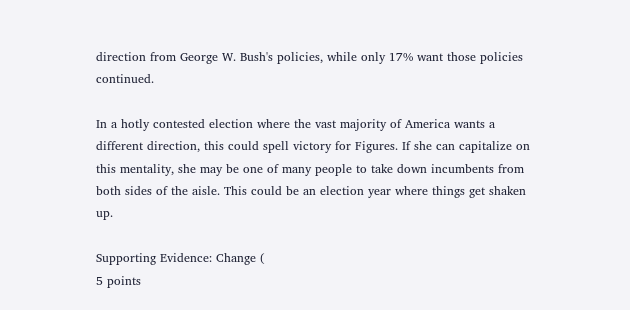direction from George W. Bush's policies, while only 17% want those policies continued.

In a hotly contested election where the vast majority of America wants a different direction, this could spell victory for Figures. If she can capitalize on this mentality, she may be one of many people to take down incumbents from both sides of the aisle. This could be an election year where things get shaken up.

Supporting Evidence: Change (
5 points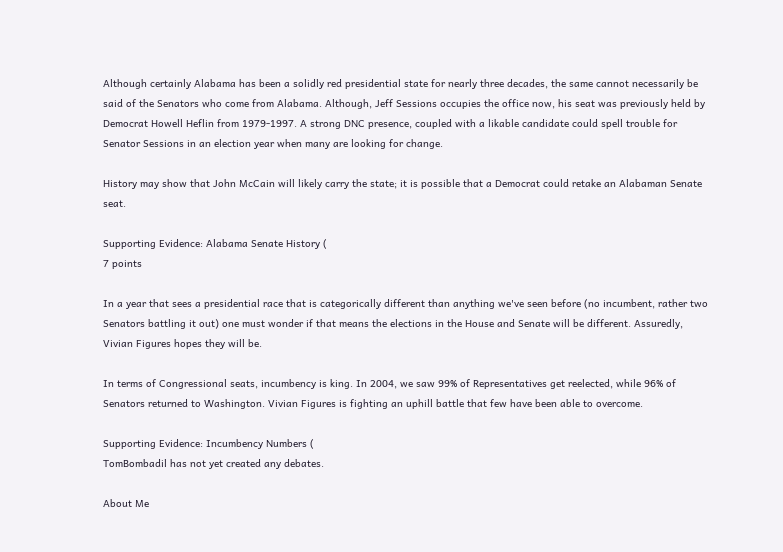Although certainly Alabama has been a solidly red presidential state for nearly three decades, the same cannot necessarily be said of the Senators who come from Alabama. Although, Jeff Sessions occupies the office now, his seat was previously held by Democrat Howell Heflin from 1979-1997. A strong DNC presence, coupled with a likable candidate could spell trouble for Senator Sessions in an election year when many are looking for change.

History may show that John McCain will likely carry the state; it is possible that a Democrat could retake an Alabaman Senate seat.

Supporting Evidence: Alabama Senate History (
7 points

In a year that sees a presidential race that is categorically different than anything we've seen before (no incumbent, rather two Senators battling it out) one must wonder if that means the elections in the House and Senate will be different. Assuredly, Vivian Figures hopes they will be.

In terms of Congressional seats, incumbency is king. In 2004, we saw 99% of Representatives get reelected, while 96% of Senators returned to Washington. Vivian Figures is fighting an uphill battle that few have been able to overcome.

Supporting Evidence: Incumbency Numbers (
TomBombadil has not yet created any debates.

About Me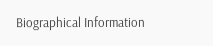Biographical Information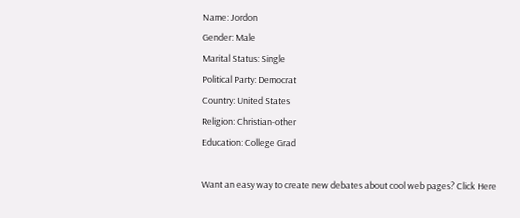Name: Jordon
Gender: Male
Marital Status: Single
Political Party: Democrat
Country: United States
Religion: Christian-other
Education: College Grad

Want an easy way to create new debates about cool web pages? Click Here